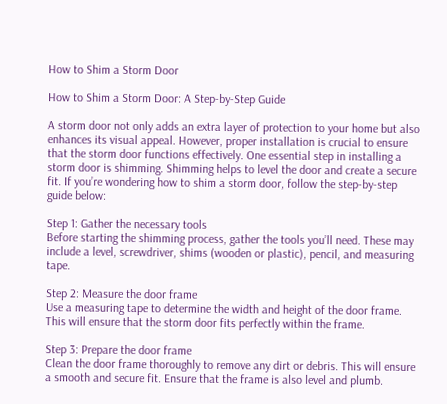How to Shim a Storm Door

How to Shim a Storm Door: A Step-by-Step Guide

A storm door not only adds an extra layer of protection to your home but also enhances its visual appeal. However, proper installation is crucial to ensure that the storm door functions effectively. One essential step in installing a storm door is shimming. Shimming helps to level the door and create a secure fit. If you’re wondering how to shim a storm door, follow the step-by-step guide below:

Step 1: Gather the necessary tools
Before starting the shimming process, gather the tools you’ll need. These may include a level, screwdriver, shims (wooden or plastic), pencil, and measuring tape.

Step 2: Measure the door frame
Use a measuring tape to determine the width and height of the door frame. This will ensure that the storm door fits perfectly within the frame.

Step 3: Prepare the door frame
Clean the door frame thoroughly to remove any dirt or debris. This will ensure a smooth and secure fit. Ensure that the frame is also level and plumb.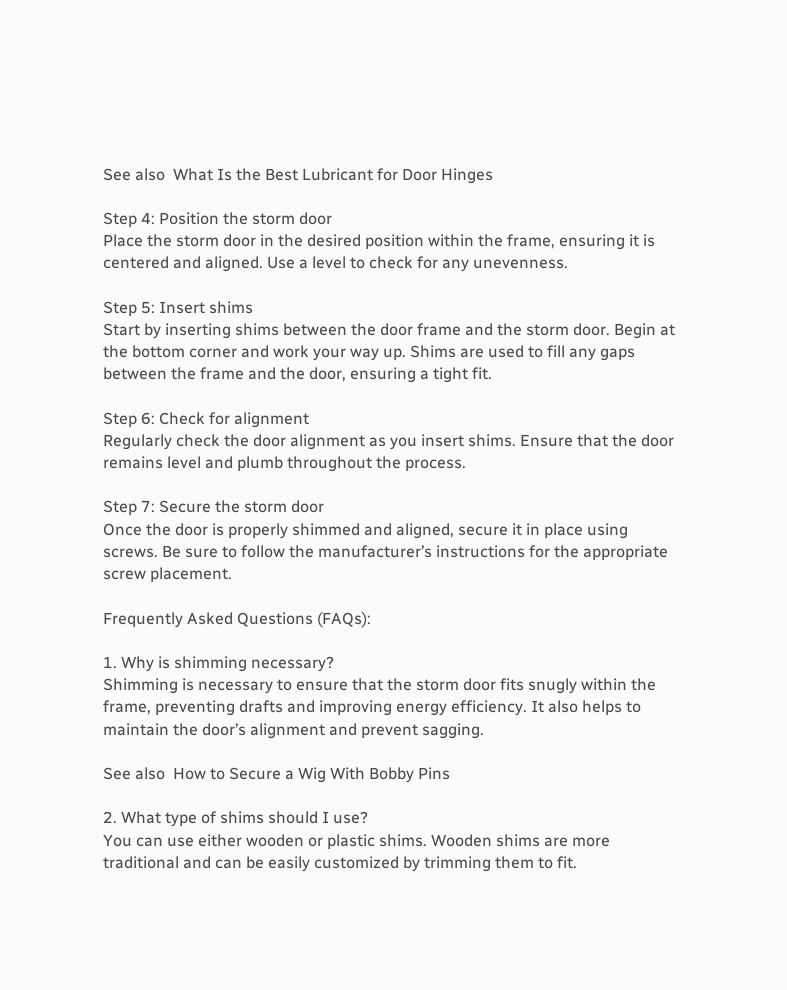See also  What Is the Best Lubricant for Door Hinges

Step 4: Position the storm door
Place the storm door in the desired position within the frame, ensuring it is centered and aligned. Use a level to check for any unevenness.

Step 5: Insert shims
Start by inserting shims between the door frame and the storm door. Begin at the bottom corner and work your way up. Shims are used to fill any gaps between the frame and the door, ensuring a tight fit.

Step 6: Check for alignment
Regularly check the door alignment as you insert shims. Ensure that the door remains level and plumb throughout the process.

Step 7: Secure the storm door
Once the door is properly shimmed and aligned, secure it in place using screws. Be sure to follow the manufacturer’s instructions for the appropriate screw placement.

Frequently Asked Questions (FAQs):

1. Why is shimming necessary?
Shimming is necessary to ensure that the storm door fits snugly within the frame, preventing drafts and improving energy efficiency. It also helps to maintain the door’s alignment and prevent sagging.

See also  How to Secure a Wig With Bobby Pins

2. What type of shims should I use?
You can use either wooden or plastic shims. Wooden shims are more traditional and can be easily customized by trimming them to fit.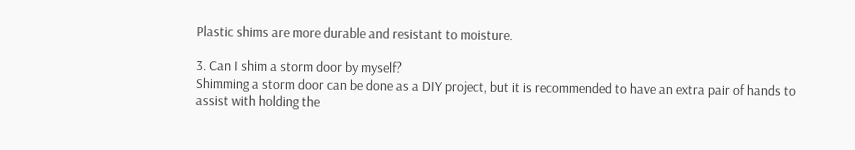Plastic shims are more durable and resistant to moisture.

3. Can I shim a storm door by myself?
Shimming a storm door can be done as a DIY project, but it is recommended to have an extra pair of hands to assist with holding the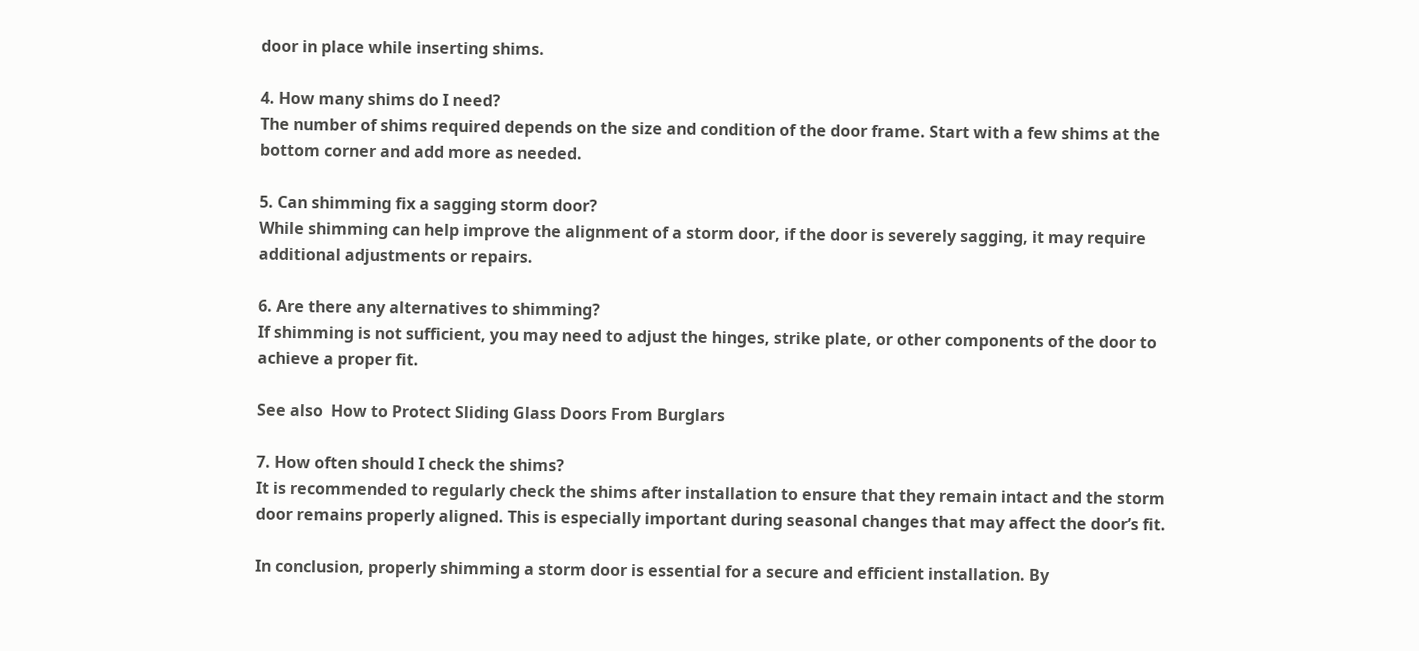door in place while inserting shims.

4. How many shims do I need?
The number of shims required depends on the size and condition of the door frame. Start with a few shims at the bottom corner and add more as needed.

5. Can shimming fix a sagging storm door?
While shimming can help improve the alignment of a storm door, if the door is severely sagging, it may require additional adjustments or repairs.

6. Are there any alternatives to shimming?
If shimming is not sufficient, you may need to adjust the hinges, strike plate, or other components of the door to achieve a proper fit.

See also  How to Protect Sliding Glass Doors From Burglars

7. How often should I check the shims?
It is recommended to regularly check the shims after installation to ensure that they remain intact and the storm door remains properly aligned. This is especially important during seasonal changes that may affect the door’s fit.

In conclusion, properly shimming a storm door is essential for a secure and efficient installation. By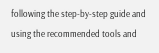following the step-by-step guide and using the recommended tools and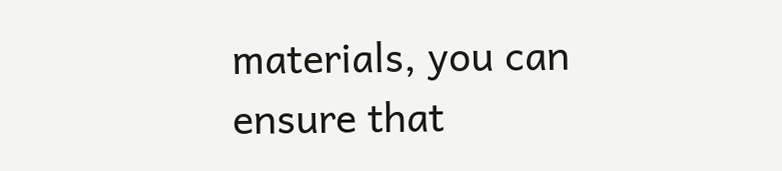materials, you can ensure that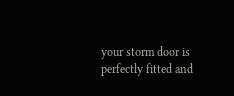your storm door is perfectly fitted and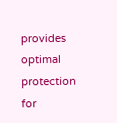provides optimal protection for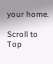your home.

Scroll to Top